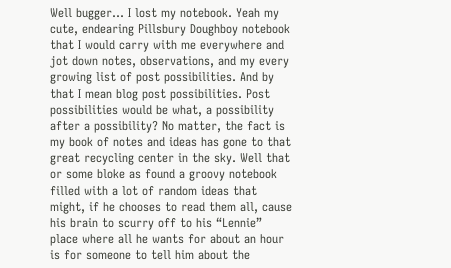Well bugger… I lost my notebook. Yeah my cute, endearing Pillsbury Doughboy notebook that I would carry with me everywhere and jot down notes, observations, and my every growing list of post possibilities. And by that I mean blog post possibilities. Post possibilities would be what, a possibility after a possibility? No matter, the fact is my book of notes and ideas has gone to that great recycling center in the sky. Well that or some bloke as found a groovy notebook filled with a lot of random ideas that might, if he chooses to read them all, cause his brain to scurry off to his “Lennie” place where all he wants for about an hour is for someone to tell him about the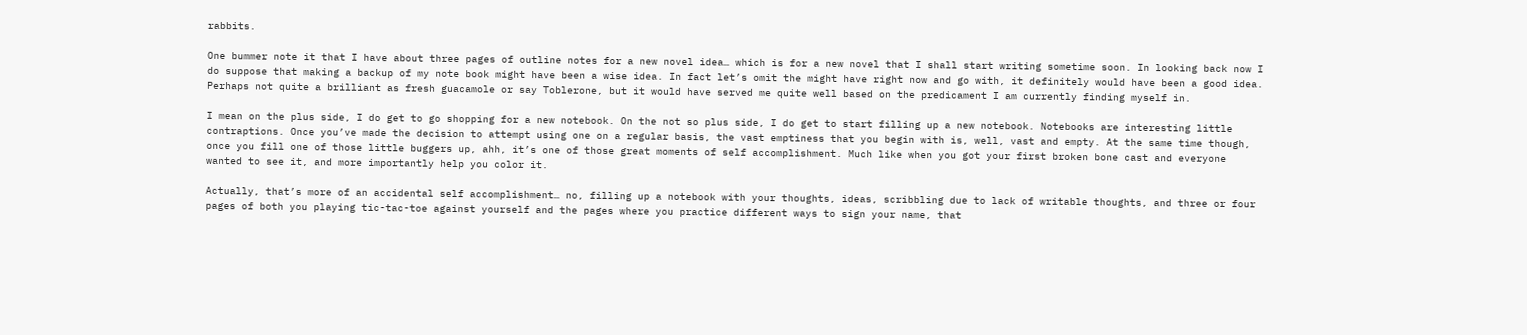rabbits.

One bummer note it that I have about three pages of outline notes for a new novel idea… which is for a new novel that I shall start writing sometime soon. In looking back now I do suppose that making a backup of my note book might have been a wise idea. In fact let’s omit the might have right now and go with, it definitely would have been a good idea. Perhaps not quite a brilliant as fresh guacamole or say Toblerone, but it would have served me quite well based on the predicament I am currently finding myself in.

I mean on the plus side, I do get to go shopping for a new notebook. On the not so plus side, I do get to start filling up a new notebook. Notebooks are interesting little contraptions. Once you’ve made the decision to attempt using one on a regular basis, the vast emptiness that you begin with is, well, vast and empty. At the same time though, once you fill one of those little buggers up, ahh, it’s one of those great moments of self accomplishment. Much like when you got your first broken bone cast and everyone wanted to see it, and more importantly help you color it.

Actually, that’s more of an accidental self accomplishment… no, filling up a notebook with your thoughts, ideas, scribbling due to lack of writable thoughts, and three or four pages of both you playing tic-tac-toe against yourself and the pages where you practice different ways to sign your name, that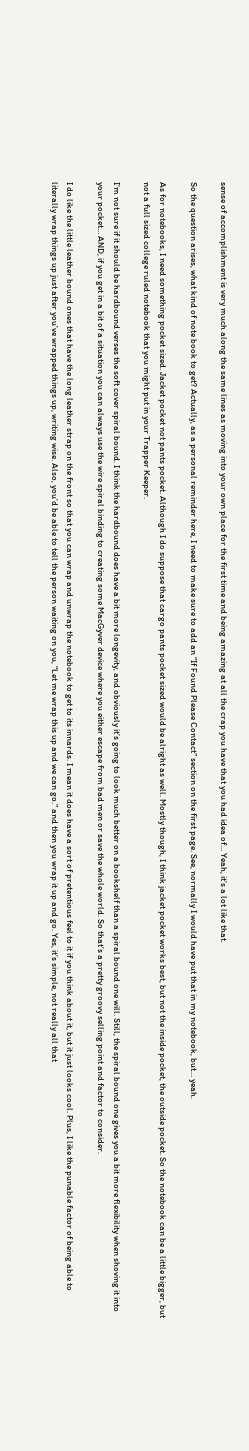sense of accomplishment is very much along the same lines as moving into your own place for the first time and being amazing at all the crap you have that you had idea of… Yeah, it’s a lot like that.

So the question arises, what kind of note book to get? Actually, as a personal reminder here, I need to make sure to add an “If Found Please Contact” section on the first page. See, normally I would have put that in my notebook, but… yeah.

As for notebooks, I need something pocket sized. Jacket pocket not pants pocket. Although I do suppose that cargo pants pocket sized would be alright as well. Mostly though, I think jacket pocket works best, but not the inside pocket, the outside pocket. So the notebook can be a little bigger, but not a full sized college ruled notebook that you might put in your Trapper Keeper.

I’m not sure if it should be hardbound verses the soft cover spiral bound. I think the hardbound does have a bit more longevity, and obviously it’s going to look much better on a bookshelf than a spiral bound one will. Still, the spiral bound one gives you a bit more flexibility when shoving it into your pocket… AND, if you get in a bit of a situation you can always use the wire spiral binding to creating some MacGyver device where you either escape from bad men or save the whole world. So that’s a pretty groovy selling point and factor to consider.

I do like the little leather bound ones that have the long leather strap on the front so that you can wrap and unwrap the notebook to get to its innards. I mean it does have a sort of pretentious feel to it if you think about it, but it just looks cool. Plus, I like the punable factor of being able to literally wrap things up just after you’ve wrapped things up, writing wise. Also, you’d be able to tell the person waiting on you, “Let me wrap this up and we can go.” and then you wrap it up and go. Yes, it’s simple, not really all that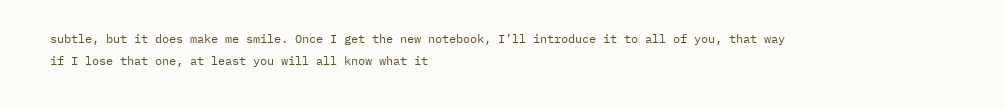subtle, but it does make me smile. Once I get the new notebook, I’ll introduce it to all of you, that way if I lose that one, at least you will all know what it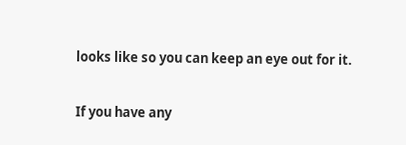looks like so you can keep an eye out for it.

If you have any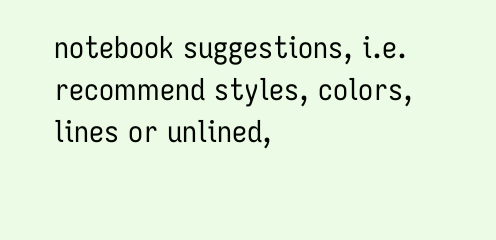notebook suggestions, i.e. recommend styles, colors, lines or unlined,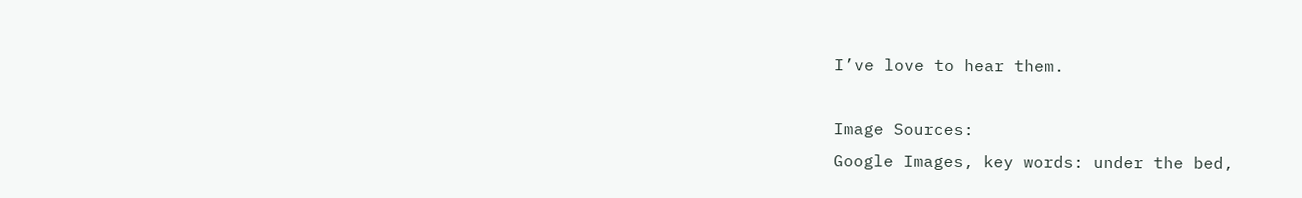I’ve love to hear them.

Image Sources:
Google Images, key words: under the bed,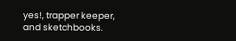yes!, trapper keeper, and sketchbooks.